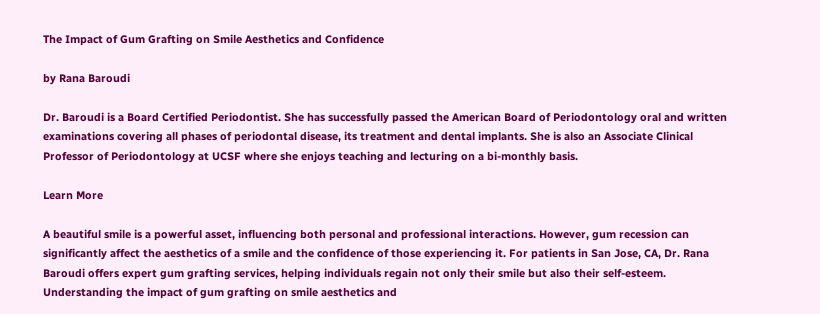The Impact of Gum Grafting on Smile Aesthetics and Confidence

by Rana Baroudi

Dr. Baroudi is a Board Certified Periodontist. She has successfully passed the American Board of Periodontology oral and written examinations covering all phases of periodontal disease, its treatment and dental implants. She is also an Associate Clinical Professor of Periodontology at UCSF where she enjoys teaching and lecturing on a bi-monthly basis.

Learn More

A beautiful smile is a powerful asset, influencing both personal and professional interactions. However, gum recession can significantly affect the aesthetics of a smile and the confidence of those experiencing it. For patients in San Jose, CA, Dr. Rana Baroudi offers expert gum grafting services, helping individuals regain not only their smile but also their self-esteem. Understanding the impact of gum grafting on smile aesthetics and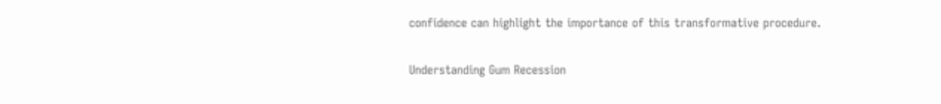confidence can highlight the importance of this transformative procedure.

Understanding Gum Recession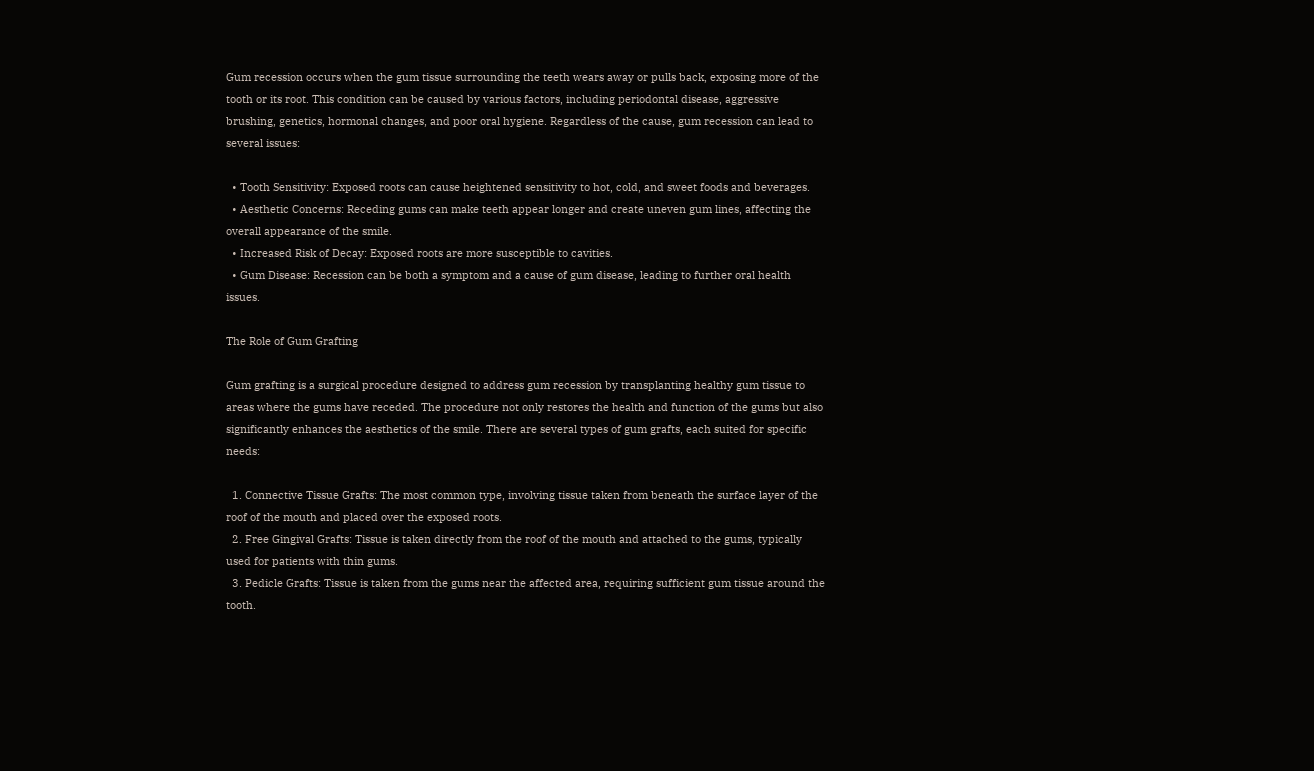Gum recession occurs when the gum tissue surrounding the teeth wears away or pulls back, exposing more of the tooth or its root. This condition can be caused by various factors, including periodontal disease, aggressive brushing, genetics, hormonal changes, and poor oral hygiene. Regardless of the cause, gum recession can lead to several issues:

  • Tooth Sensitivity: Exposed roots can cause heightened sensitivity to hot, cold, and sweet foods and beverages.
  • Aesthetic Concerns: Receding gums can make teeth appear longer and create uneven gum lines, affecting the overall appearance of the smile.
  • Increased Risk of Decay: Exposed roots are more susceptible to cavities.
  • Gum Disease: Recession can be both a symptom and a cause of gum disease, leading to further oral health issues.

The Role of Gum Grafting

Gum grafting is a surgical procedure designed to address gum recession by transplanting healthy gum tissue to areas where the gums have receded. The procedure not only restores the health and function of the gums but also significantly enhances the aesthetics of the smile. There are several types of gum grafts, each suited for specific needs:

  1. Connective Tissue Grafts: The most common type, involving tissue taken from beneath the surface layer of the roof of the mouth and placed over the exposed roots.
  2. Free Gingival Grafts: Tissue is taken directly from the roof of the mouth and attached to the gums, typically used for patients with thin gums.
  3. Pedicle Grafts: Tissue is taken from the gums near the affected area, requiring sufficient gum tissue around the tooth.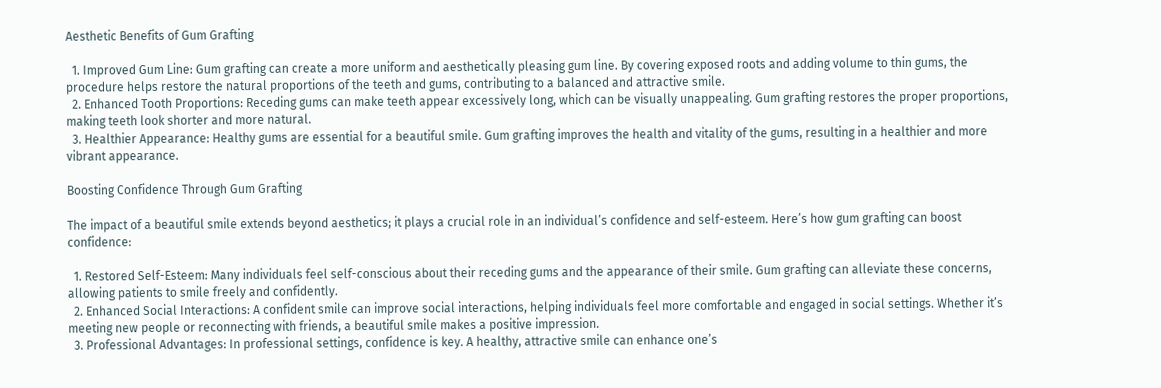Aesthetic Benefits of Gum Grafting

  1. Improved Gum Line: Gum grafting can create a more uniform and aesthetically pleasing gum line. By covering exposed roots and adding volume to thin gums, the procedure helps restore the natural proportions of the teeth and gums, contributing to a balanced and attractive smile.
  2. Enhanced Tooth Proportions: Receding gums can make teeth appear excessively long, which can be visually unappealing. Gum grafting restores the proper proportions, making teeth look shorter and more natural.
  3. Healthier Appearance: Healthy gums are essential for a beautiful smile. Gum grafting improves the health and vitality of the gums, resulting in a healthier and more vibrant appearance.

Boosting Confidence Through Gum Grafting

The impact of a beautiful smile extends beyond aesthetics; it plays a crucial role in an individual’s confidence and self-esteem. Here’s how gum grafting can boost confidence:

  1. Restored Self-Esteem: Many individuals feel self-conscious about their receding gums and the appearance of their smile. Gum grafting can alleviate these concerns, allowing patients to smile freely and confidently.
  2. Enhanced Social Interactions: A confident smile can improve social interactions, helping individuals feel more comfortable and engaged in social settings. Whether it’s meeting new people or reconnecting with friends, a beautiful smile makes a positive impression.
  3. Professional Advantages: In professional settings, confidence is key. A healthy, attractive smile can enhance one’s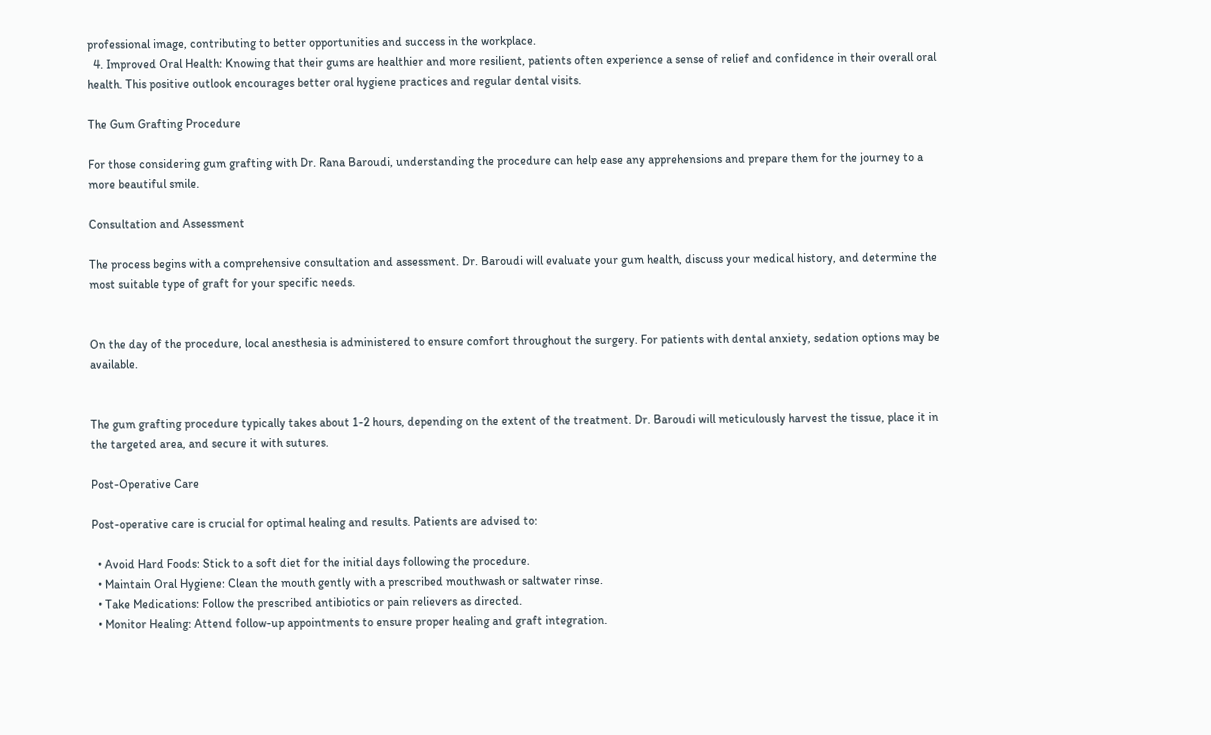professional image, contributing to better opportunities and success in the workplace.
  4. Improved Oral Health: Knowing that their gums are healthier and more resilient, patients often experience a sense of relief and confidence in their overall oral health. This positive outlook encourages better oral hygiene practices and regular dental visits.

The Gum Grafting Procedure

For those considering gum grafting with Dr. Rana Baroudi, understanding the procedure can help ease any apprehensions and prepare them for the journey to a more beautiful smile.

Consultation and Assessment

The process begins with a comprehensive consultation and assessment. Dr. Baroudi will evaluate your gum health, discuss your medical history, and determine the most suitable type of graft for your specific needs.


On the day of the procedure, local anesthesia is administered to ensure comfort throughout the surgery. For patients with dental anxiety, sedation options may be available.


The gum grafting procedure typically takes about 1-2 hours, depending on the extent of the treatment. Dr. Baroudi will meticulously harvest the tissue, place it in the targeted area, and secure it with sutures.

Post-Operative Care

Post-operative care is crucial for optimal healing and results. Patients are advised to:

  • Avoid Hard Foods: Stick to a soft diet for the initial days following the procedure.
  • Maintain Oral Hygiene: Clean the mouth gently with a prescribed mouthwash or saltwater rinse.
  • Take Medications: Follow the prescribed antibiotics or pain relievers as directed.
  • Monitor Healing: Attend follow-up appointments to ensure proper healing and graft integration.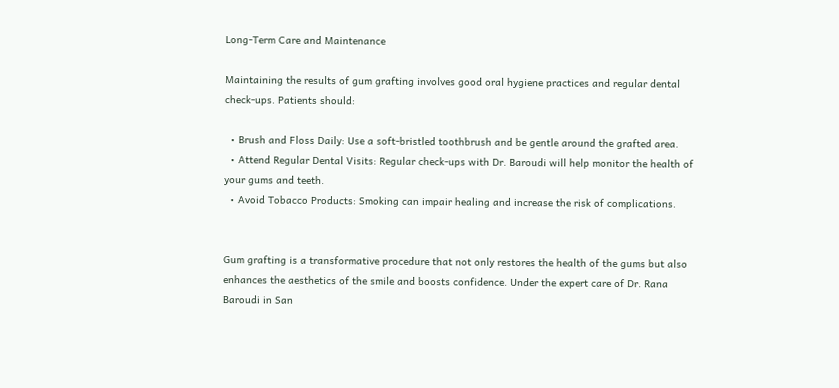Long-Term Care and Maintenance

Maintaining the results of gum grafting involves good oral hygiene practices and regular dental check-ups. Patients should:

  • Brush and Floss Daily: Use a soft-bristled toothbrush and be gentle around the grafted area.
  • Attend Regular Dental Visits: Regular check-ups with Dr. Baroudi will help monitor the health of your gums and teeth.
  • Avoid Tobacco Products: Smoking can impair healing and increase the risk of complications.


Gum grafting is a transformative procedure that not only restores the health of the gums but also enhances the aesthetics of the smile and boosts confidence. Under the expert care of Dr. Rana Baroudi in San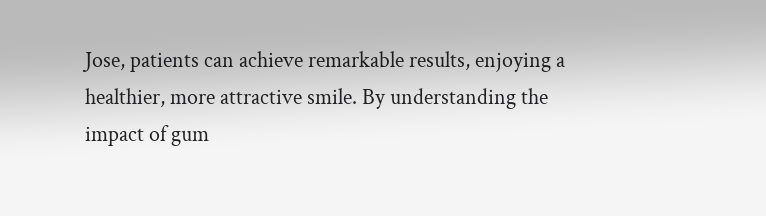Jose, patients can achieve remarkable results, enjoying a healthier, more attractive smile. By understanding the impact of gum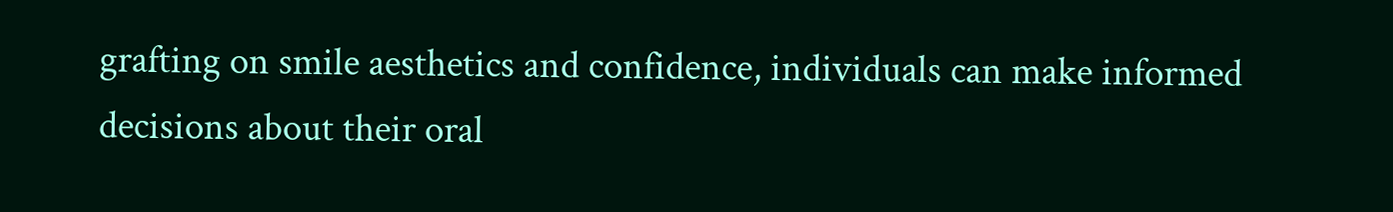grafting on smile aesthetics and confidence, individuals can make informed decisions about their oral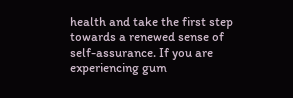health and take the first step towards a renewed sense of self-assurance. If you are experiencing gum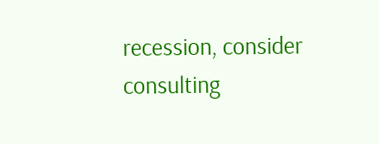recession, consider consulting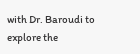with Dr. Baroudi to explore the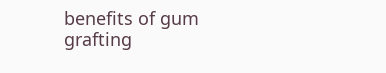benefits of gum grafting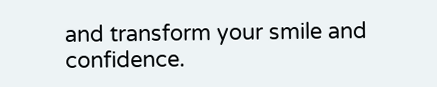and transform your smile and confidence.